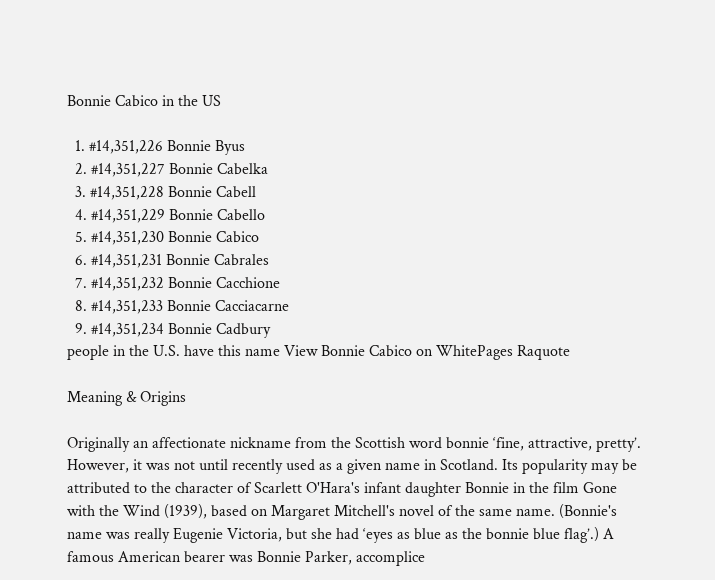Bonnie Cabico in the US

  1. #14,351,226 Bonnie Byus
  2. #14,351,227 Bonnie Cabelka
  3. #14,351,228 Bonnie Cabell
  4. #14,351,229 Bonnie Cabello
  5. #14,351,230 Bonnie Cabico
  6. #14,351,231 Bonnie Cabrales
  7. #14,351,232 Bonnie Cacchione
  8. #14,351,233 Bonnie Cacciacarne
  9. #14,351,234 Bonnie Cadbury
people in the U.S. have this name View Bonnie Cabico on WhitePages Raquote

Meaning & Origins

Originally an affectionate nickname from the Scottish word bonnie ‘fine, attractive, pretty’. However, it was not until recently used as a given name in Scotland. Its popularity may be attributed to the character of Scarlett O'Hara's infant daughter Bonnie in the film Gone with the Wind (1939), based on Margaret Mitchell's novel of the same name. (Bonnie's name was really Eugenie Victoria, but she had ‘eyes as blue as the bonnie blue flag’.) A famous American bearer was Bonnie Parker, accomplice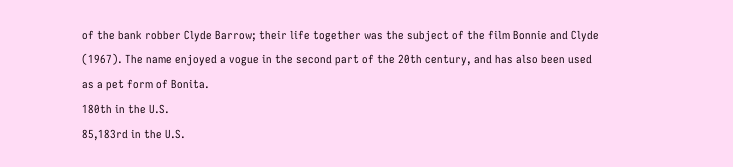of the bank robber Clyde Barrow; their life together was the subject of the film Bonnie and Clyde (1967). The name enjoyed a vogue in the second part of the 20th century, and has also been used as a pet form of Bonita.
180th in the U.S.
85,183rd in the U.S.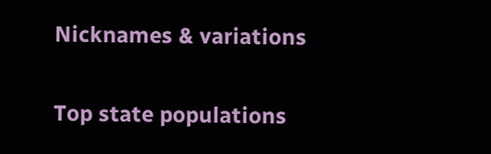Nicknames & variations

Top state populations